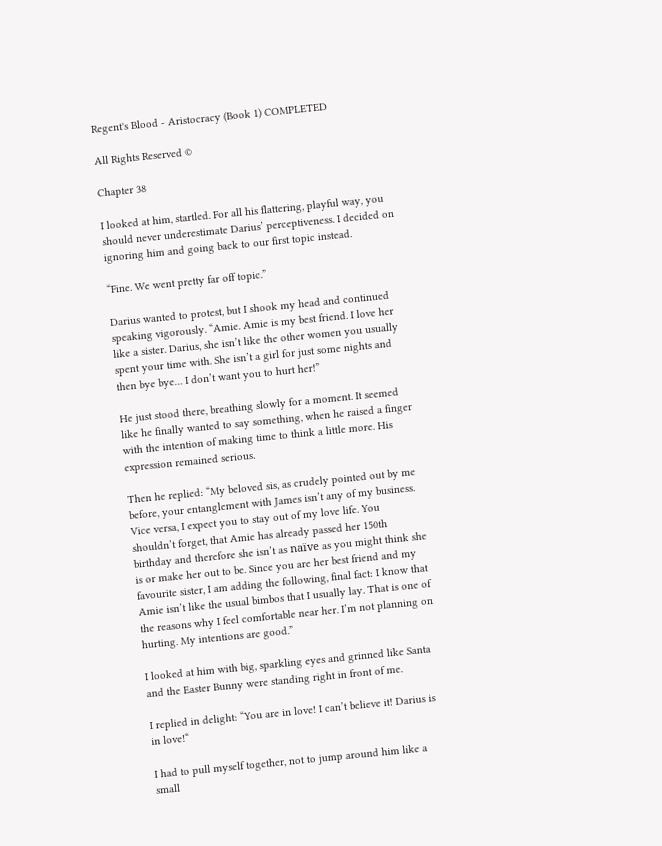Regent's Blood - Aristocracy (Book 1) COMPLETED

All Rights Reserved ©

Chapter 38

I looked at him, startled. For all his flattering, playful way, you should never underestimate Darius’ perceptiveness. I decided on ignoring him and going back to our first topic instead.

“Fine. We went pretty far off topic.”

Darius wanted to protest, but I shook my head and continued speaking vigorously. “Amie. Amie is my best friend. I love her like a sister. Darius, she isn’t like the other women you usually spent your time with. She isn’t a girl for just some nights and then bye bye… I don’t want you to hurt her!”

He just stood there, breathing slowly for a moment. It seemed like he finally wanted to say something, when he raised a finger with the intention of making time to think a little more. His expression remained serious.

Then he replied: “My beloved sis, as crudely pointed out by me before, your entanglement with James isn’t any of my business. Vice versa, I expect you to stay out of my love life. You shouldn’t forget, that Amie has already passed her 150th birthday and therefore she isn’t as naïve as you might think she is or make her out to be. Since you are her best friend and my favourite sister, I am adding the following, final fact: I know that Amie isn’t like the usual bimbos that I usually lay. That is one of the reasons why I feel comfortable near her. I’m not planning on hurting. My intentions are good.”

I looked at him with big, sparkling eyes and grinned like Santa and the Easter Bunny were standing right in front of me.

I replied in delight: “You are in love! I can’t believe it! Darius is in love!“

I had to pull myself together, not to jump around him like a small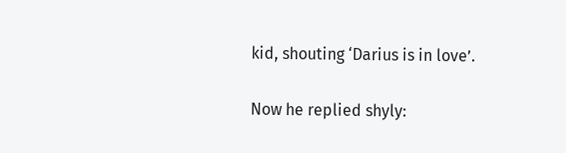kid, shouting ‘Darius is in love’.

Now he replied shyly: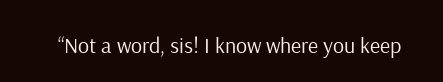“Not a word, sis! I know where you keep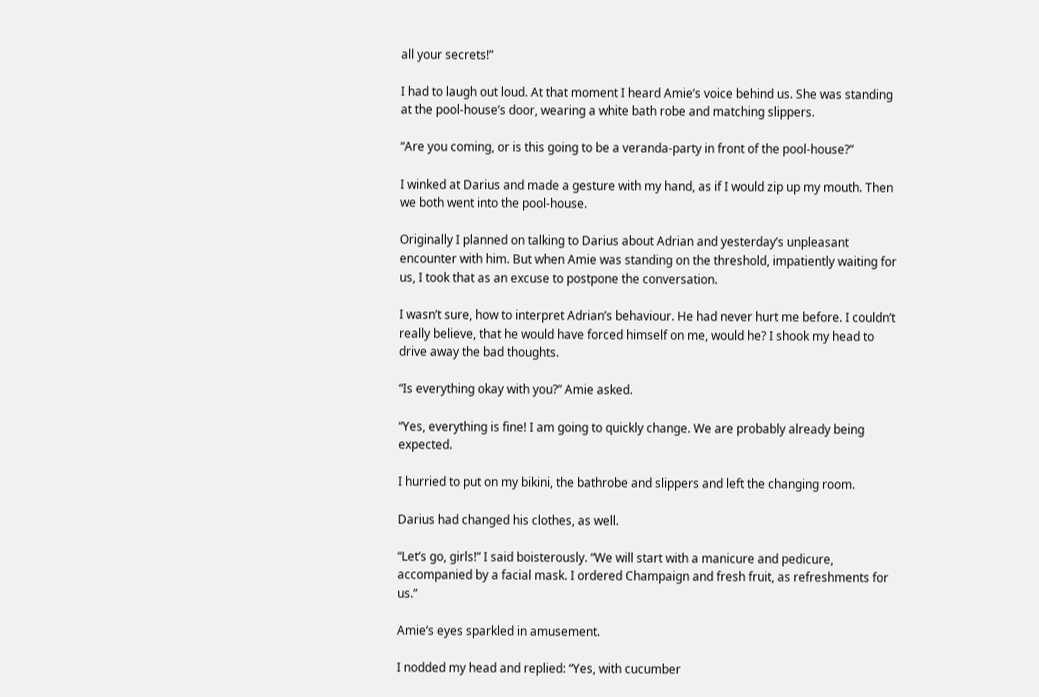all your secrets!”

I had to laugh out loud. At that moment I heard Amie’s voice behind us. She was standing at the pool-house’s door, wearing a white bath robe and matching slippers.

“Are you coming, or is this going to be a veranda-party in front of the pool-house?”

I winked at Darius and made a gesture with my hand, as if I would zip up my mouth. Then we both went into the pool-house.

Originally I planned on talking to Darius about Adrian and yesterday’s unpleasant encounter with him. But when Amie was standing on the threshold, impatiently waiting for us, I took that as an excuse to postpone the conversation.

I wasn’t sure, how to interpret Adrian’s behaviour. He had never hurt me before. I couldn’t really believe, that he would have forced himself on me, would he? I shook my head to drive away the bad thoughts.

“Is everything okay with you?” Amie asked.

“Yes, everything is fine! I am going to quickly change. We are probably already being expected.

I hurried to put on my bikini, the bathrobe and slippers and left the changing room.

Darius had changed his clothes, as well.

“Let’s go, girls!” I said boisterously. “We will start with a manicure and pedicure, accompanied by a facial mask. I ordered Champaign and fresh fruit, as refreshments for us.”

Amie’s eyes sparkled in amusement.

I nodded my head and replied: “Yes, with cucumber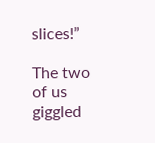slices!”

The two of us giggled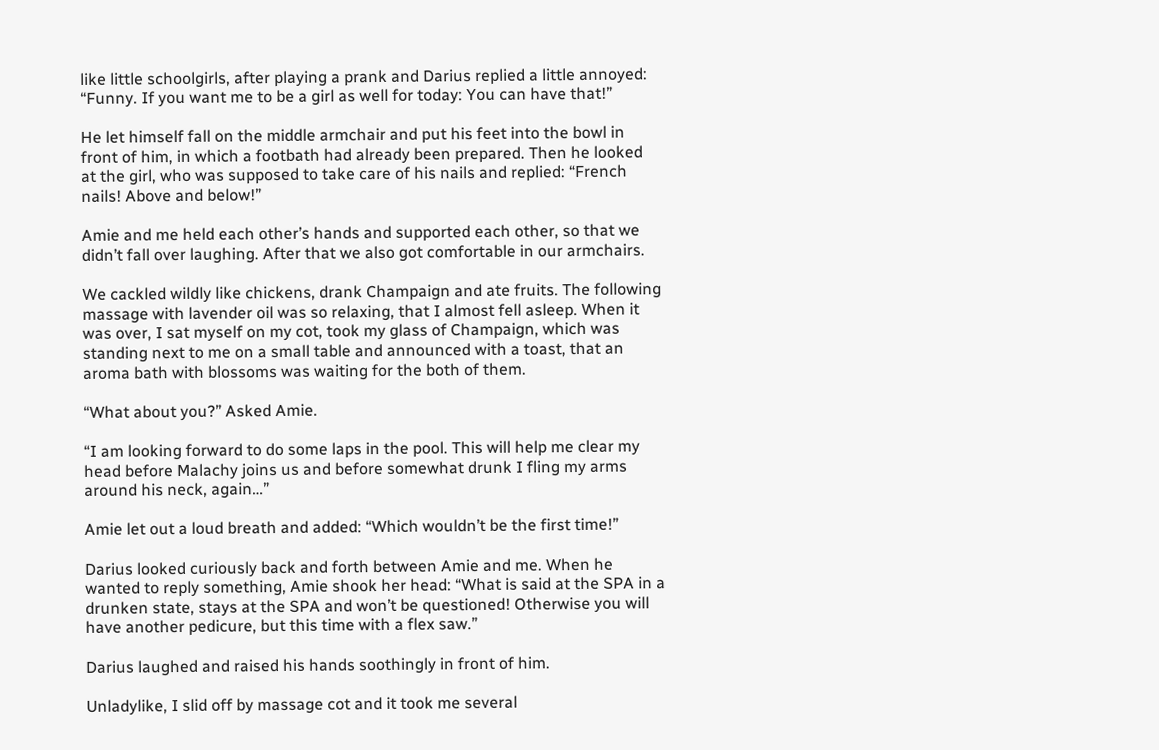like little schoolgirls, after playing a prank and Darius replied a little annoyed: “Funny. If you want me to be a girl as well for today: You can have that!”

He let himself fall on the middle armchair and put his feet into the bowl in front of him, in which a footbath had already been prepared. Then he looked at the girl, who was supposed to take care of his nails and replied: “French nails! Above and below!”

Amie and me held each other’s hands and supported each other, so that we didn’t fall over laughing. After that we also got comfortable in our armchairs.

We cackled wildly like chickens, drank Champaign and ate fruits. The following massage with lavender oil was so relaxing, that I almost fell asleep. When it was over, I sat myself on my cot, took my glass of Champaign, which was standing next to me on a small table and announced with a toast, that an aroma bath with blossoms was waiting for the both of them.

“What about you?” Asked Amie.

“I am looking forward to do some laps in the pool. This will help me clear my head before Malachy joins us and before somewhat drunk I fling my arms around his neck, again…”

Amie let out a loud breath and added: “Which wouldn’t be the first time!”

Darius looked curiously back and forth between Amie and me. When he wanted to reply something, Amie shook her head: “What is said at the SPA in a drunken state, stays at the SPA and won’t be questioned! Otherwise you will have another pedicure, but this time with a flex saw.”

Darius laughed and raised his hands soothingly in front of him.

Unladylike, I slid off by massage cot and it took me several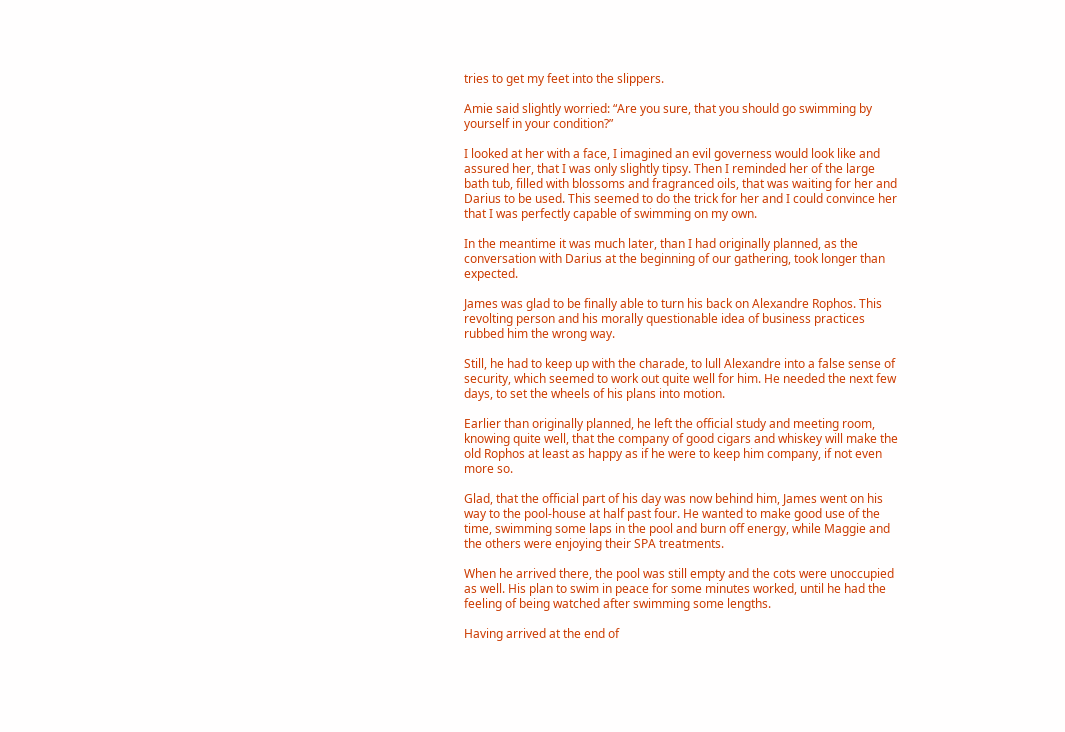tries to get my feet into the slippers.

Amie said slightly worried: “Are you sure, that you should go swimming by yourself in your condition?”

I looked at her with a face, I imagined an evil governess would look like and assured her, that I was only slightly tipsy. Then I reminded her of the large bath tub, filled with blossoms and fragranced oils, that was waiting for her and Darius to be used. This seemed to do the trick for her and I could convince her that I was perfectly capable of swimming on my own.

In the meantime it was much later, than I had originally planned, as the conversation with Darius at the beginning of our gathering, took longer than expected.

James was glad to be finally able to turn his back on Alexandre Rophos. This revolting person and his morally questionable idea of business practices rubbed him the wrong way.

Still, he had to keep up with the charade, to lull Alexandre into a false sense of security, which seemed to work out quite well for him. He needed the next few days, to set the wheels of his plans into motion.

Earlier than originally planned, he left the official study and meeting room, knowing quite well, that the company of good cigars and whiskey will make the old Rophos at least as happy as if he were to keep him company, if not even more so.

Glad, that the official part of his day was now behind him, James went on his way to the pool-house at half past four. He wanted to make good use of the time, swimming some laps in the pool and burn off energy, while Maggie and the others were enjoying their SPA treatments.

When he arrived there, the pool was still empty and the cots were unoccupied as well. His plan to swim in peace for some minutes worked, until he had the feeling of being watched after swimming some lengths.

Having arrived at the end of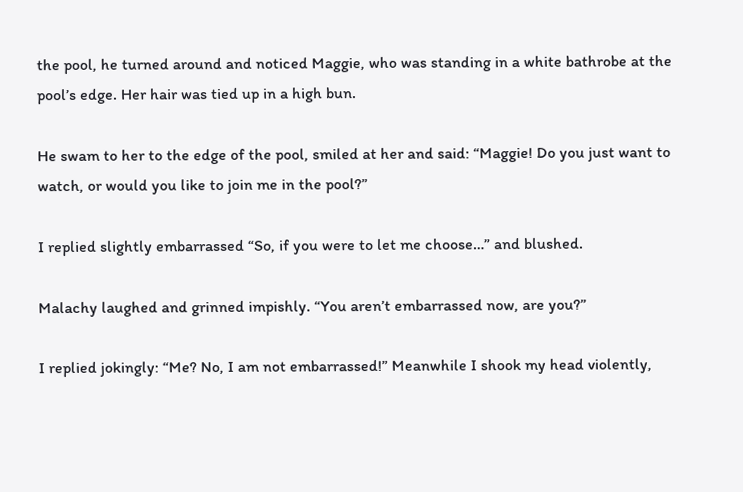the pool, he turned around and noticed Maggie, who was standing in a white bathrobe at the pool’s edge. Her hair was tied up in a high bun.

He swam to her to the edge of the pool, smiled at her and said: “Maggie! Do you just want to watch, or would you like to join me in the pool?”

I replied slightly embarrassed “So, if you were to let me choose…” and blushed.

Malachy laughed and grinned impishly. “You aren’t embarrassed now, are you?”

I replied jokingly: “Me? No, I am not embarrassed!” Meanwhile I shook my head violently,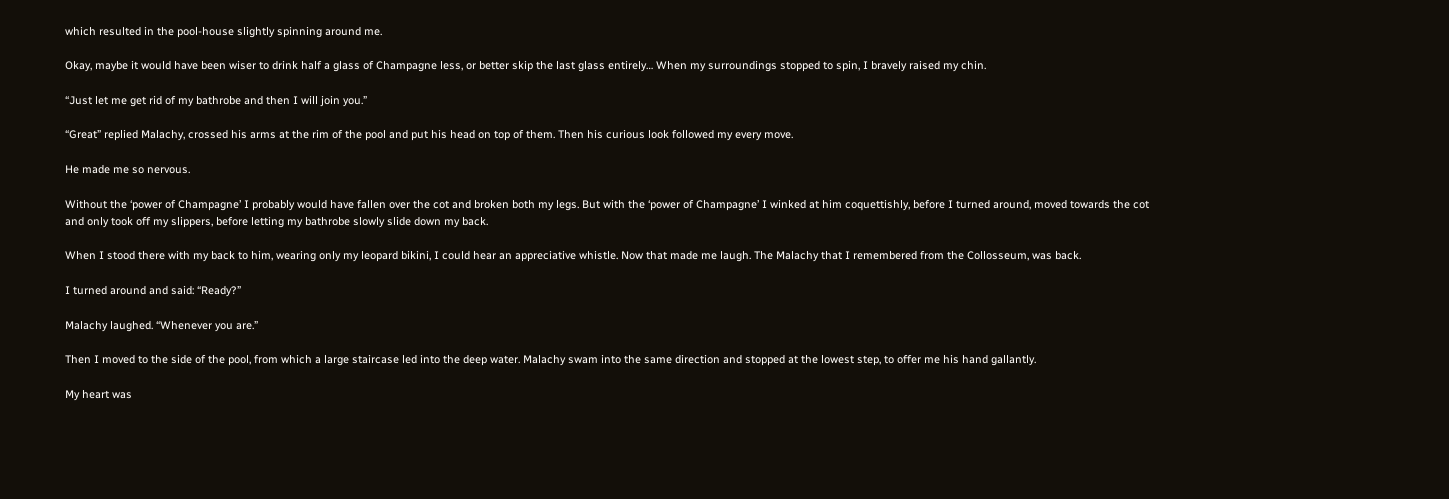which resulted in the pool-house slightly spinning around me.

Okay, maybe it would have been wiser to drink half a glass of Champagne less, or better skip the last glass entirely… When my surroundings stopped to spin, I bravely raised my chin.

“Just let me get rid of my bathrobe and then I will join you.”

“Great” replied Malachy, crossed his arms at the rim of the pool and put his head on top of them. Then his curious look followed my every move.

He made me so nervous.

Without the ‘power of Champagne’ I probably would have fallen over the cot and broken both my legs. But with the ‘power of Champagne’ I winked at him coquettishly, before I turned around, moved towards the cot and only took off my slippers, before letting my bathrobe slowly slide down my back.

When I stood there with my back to him, wearing only my leopard bikini, I could hear an appreciative whistle. Now that made me laugh. The Malachy that I remembered from the Collosseum, was back.

I turned around and said: “Ready?”

Malachy laughed. “Whenever you are.”

Then I moved to the side of the pool, from which a large staircase led into the deep water. Malachy swam into the same direction and stopped at the lowest step, to offer me his hand gallantly.

My heart was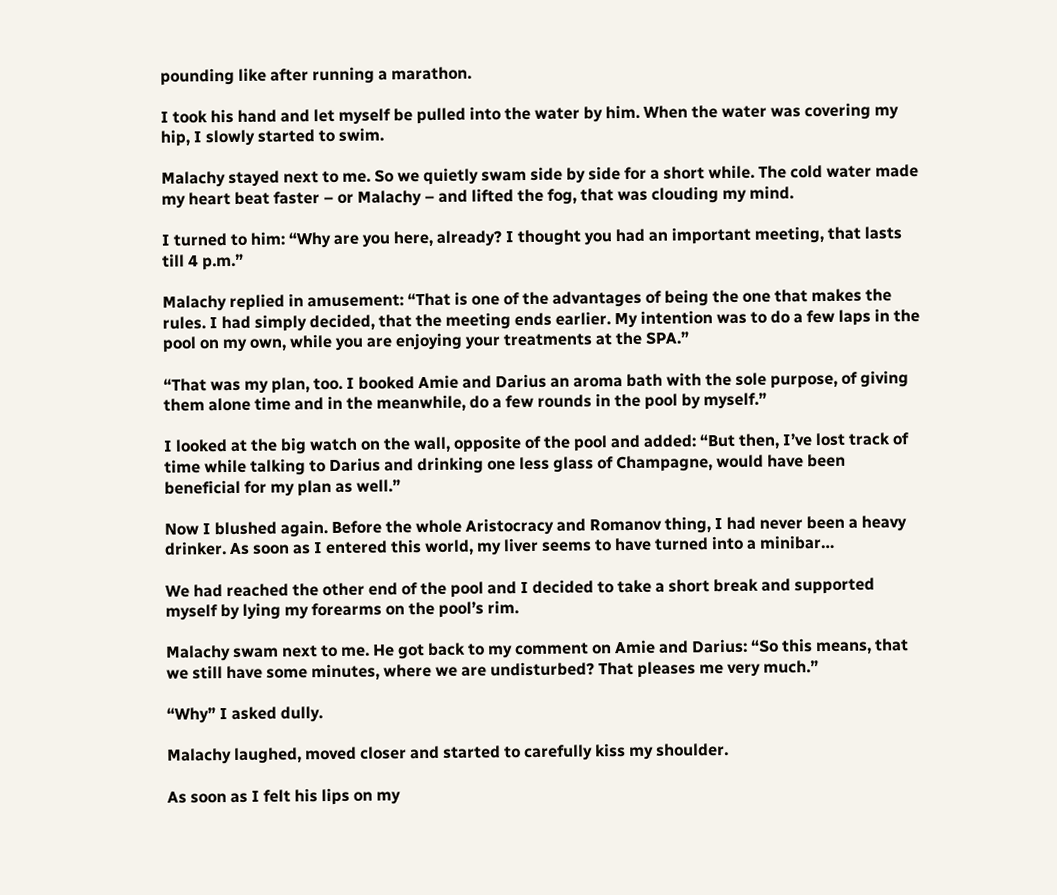pounding like after running a marathon.

I took his hand and let myself be pulled into the water by him. When the water was covering my hip, I slowly started to swim.

Malachy stayed next to me. So we quietly swam side by side for a short while. The cold water made my heart beat faster – or Malachy – and lifted the fog, that was clouding my mind.

I turned to him: “Why are you here, already? I thought you had an important meeting, that lasts till 4 p.m.”

Malachy replied in amusement: “That is one of the advantages of being the one that makes the rules. I had simply decided, that the meeting ends earlier. My intention was to do a few laps in the pool on my own, while you are enjoying your treatments at the SPA.”

“That was my plan, too. I booked Amie and Darius an aroma bath with the sole purpose, of giving them alone time and in the meanwhile, do a few rounds in the pool by myself.”

I looked at the big watch on the wall, opposite of the pool and added: “But then, I’ve lost track of time while talking to Darius and drinking one less glass of Champagne, would have been beneficial for my plan as well.”

Now I blushed again. Before the whole Aristocracy and Romanov thing, I had never been a heavy drinker. As soon as I entered this world, my liver seems to have turned into a minibar…

We had reached the other end of the pool and I decided to take a short break and supported myself by lying my forearms on the pool’s rim.

Malachy swam next to me. He got back to my comment on Amie and Darius: “So this means, that we still have some minutes, where we are undisturbed? That pleases me very much.”

“Why” I asked dully.

Malachy laughed, moved closer and started to carefully kiss my shoulder.

As soon as I felt his lips on my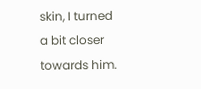skin, I turned a bit closer towards him.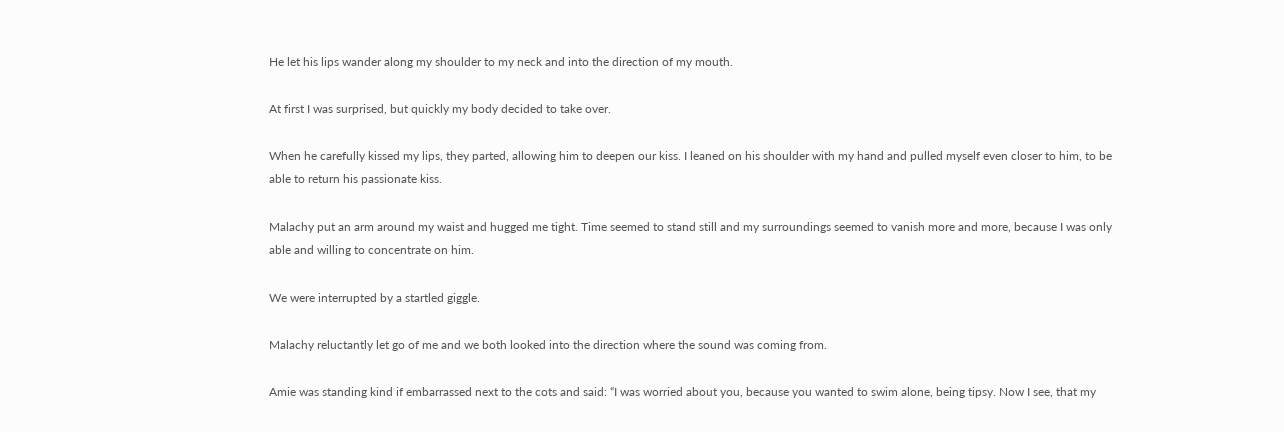He let his lips wander along my shoulder to my neck and into the direction of my mouth.

At first I was surprised, but quickly my body decided to take over.

When he carefully kissed my lips, they parted, allowing him to deepen our kiss. I leaned on his shoulder with my hand and pulled myself even closer to him, to be able to return his passionate kiss.

Malachy put an arm around my waist and hugged me tight. Time seemed to stand still and my surroundings seemed to vanish more and more, because I was only able and willing to concentrate on him.

We were interrupted by a startled giggle.

Malachy reluctantly let go of me and we both looked into the direction where the sound was coming from.

Amie was standing kind if embarrassed next to the cots and said: “I was worried about you, because you wanted to swim alone, being tipsy. Now I see, that my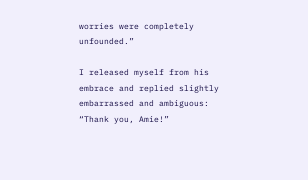worries were completely unfounded.”

I released myself from his embrace and replied slightly embarrassed and ambiguous: “Thank you, Amie!”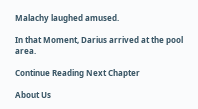Malachy laughed amused.

In that Moment, Darius arrived at the pool area.

Continue Reading Next Chapter

About Us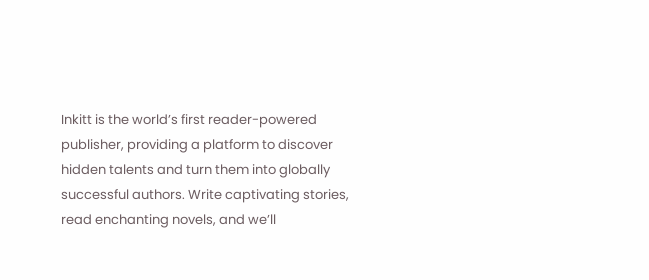Inkitt is the world’s first reader-powered publisher, providing a platform to discover hidden talents and turn them into globally successful authors. Write captivating stories, read enchanting novels, and we’ll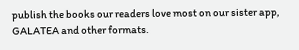publish the books our readers love most on our sister app, GALATEA and other formats.